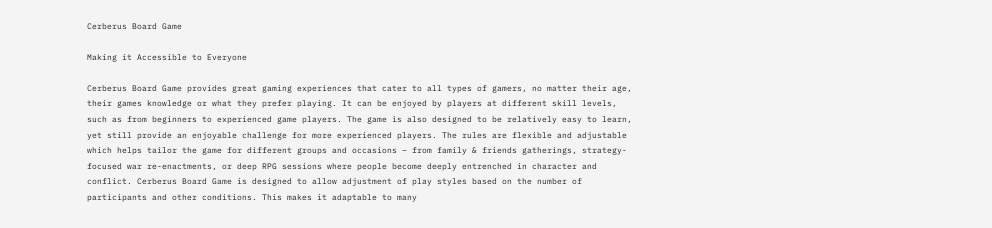Cerberus Board Game

Making it Accessible to Everyone

Cerberus Board Game provides great gaming experiences that cater to all types of gamers, no matter their age, their games knowledge or what they prefer playing. It can be enjoyed by players at different skill levels, such as from beginners to experienced game players. The game is also designed to be relatively easy to learn, yet still provide an enjoyable challenge for more experienced players. The rules are flexible and adjustable which helps tailor the game for different groups and occasions – from family & friends gatherings, strategy-focused war re-enactments, or deep RPG sessions where people become deeply entrenched in character and conflict. Cerberus Board Game is designed to allow adjustment of play styles based on the number of participants and other conditions. This makes it adaptable to many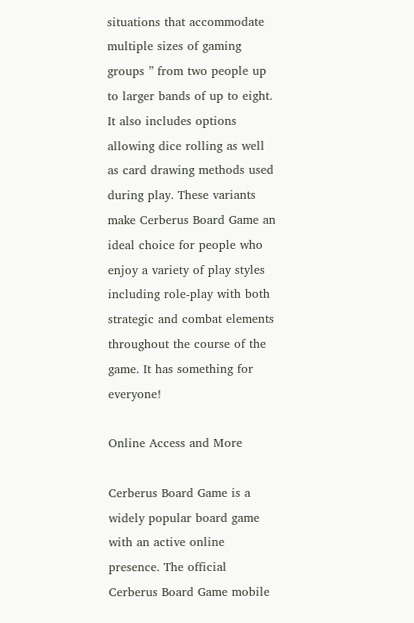situations that accommodate multiple sizes of gaming groups ” from two people up to larger bands of up to eight. It also includes options allowing dice rolling as well as card drawing methods used during play. These variants make Cerberus Board Game an ideal choice for people who enjoy a variety of play styles including role-play with both strategic and combat elements throughout the course of the game. It has something for everyone!

Online Access and More

Cerberus Board Game is a widely popular board game with an active online presence. The official Cerberus Board Game mobile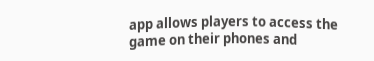app allows players to access the game on their phones and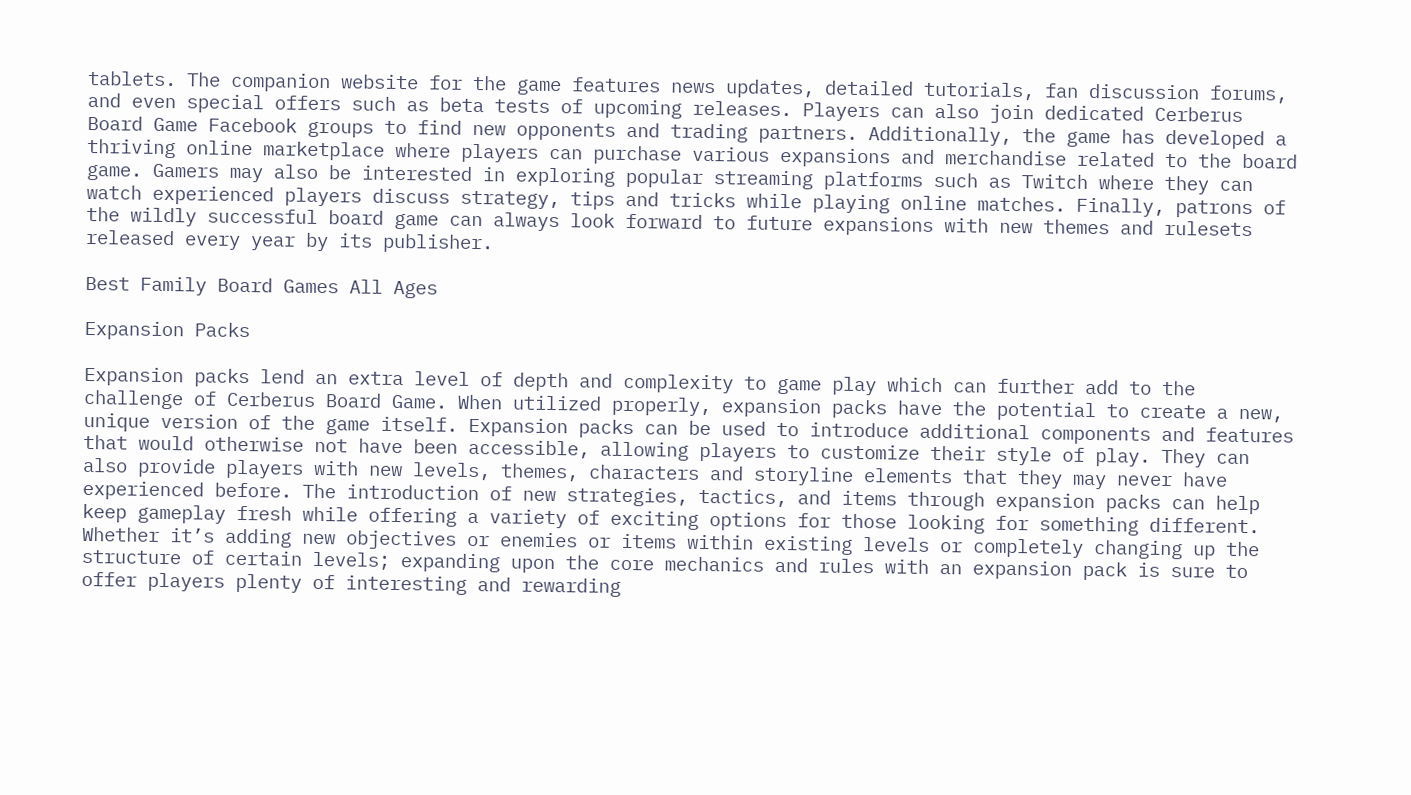tablets. The companion website for the game features news updates, detailed tutorials, fan discussion forums, and even special offers such as beta tests of upcoming releases. Players can also join dedicated Cerberus Board Game Facebook groups to find new opponents and trading partners. Additionally, the game has developed a thriving online marketplace where players can purchase various expansions and merchandise related to the board game. Gamers may also be interested in exploring popular streaming platforms such as Twitch where they can watch experienced players discuss strategy, tips and tricks while playing online matches. Finally, patrons of the wildly successful board game can always look forward to future expansions with new themes and rulesets released every year by its publisher.

Best Family Board Games All Ages

Expansion Packs

Expansion packs lend an extra level of depth and complexity to game play which can further add to the challenge of Cerberus Board Game. When utilized properly, expansion packs have the potential to create a new, unique version of the game itself. Expansion packs can be used to introduce additional components and features that would otherwise not have been accessible, allowing players to customize their style of play. They can also provide players with new levels, themes, characters and storyline elements that they may never have experienced before. The introduction of new strategies, tactics, and items through expansion packs can help keep gameplay fresh while offering a variety of exciting options for those looking for something different. Whether it’s adding new objectives or enemies or items within existing levels or completely changing up the structure of certain levels; expanding upon the core mechanics and rules with an expansion pack is sure to offer players plenty of interesting and rewarding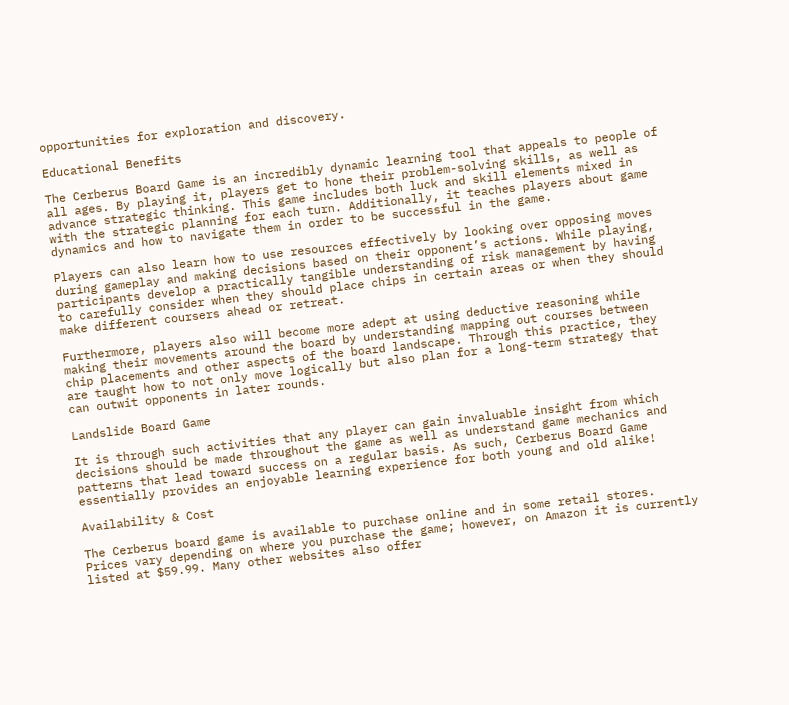opportunities for exploration and discovery.

Educational Benefits

The Cerberus Board Game is an incredibly dynamic learning tool that appeals to people of all ages. By playing it, players get to hone their problem-solving skills, as well as advance strategic thinking. This game includes both luck and skill elements mixed in with the strategic planning for each turn. Additionally, it teaches players about game dynamics and how to navigate them in order to be successful in the game.

Players can also learn how to use resources effectively by looking over opposing moves during gameplay and making decisions based on their opponent’s actions. While playing, participants develop a practically tangible understanding of risk management by having to carefully consider when they should place chips in certain areas or when they should make different coursers ahead or retreat.

Furthermore, players also will become more adept at using deductive reasoning while making their movements around the board by understanding mapping out courses between chip placements and other aspects of the board landscape. Through this practice, they are taught how to not only move logically but also plan for a long-term strategy that can outwit opponents in later rounds.

Landslide Board Game

It is through such activities that any player can gain invaluable insight from which decisions should be made throughout the game as well as understand game mechanics and patterns that lead toward success on a regular basis. As such, Cerberus Board Game essentially provides an enjoyable learning experience for both young and old alike!

Availability & Cost

The Cerberus board game is available to purchase online and in some retail stores. Prices vary depending on where you purchase the game; however, on Amazon it is currently listed at $59.99. Many other websites also offer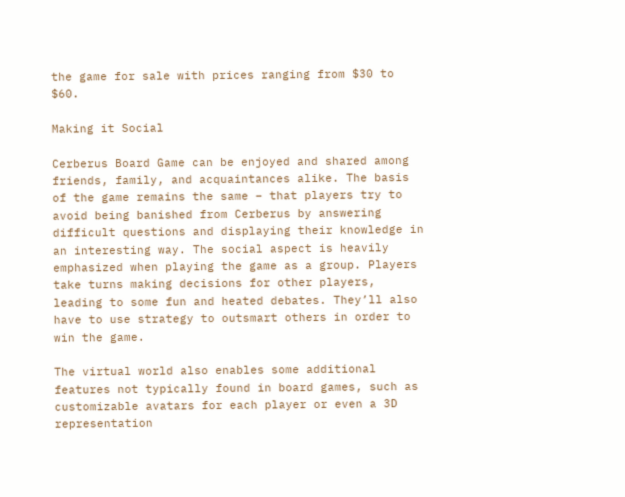the game for sale with prices ranging from $30 to $60.

Making it Social

Cerberus Board Game can be enjoyed and shared among friends, family, and acquaintances alike. The basis of the game remains the same – that players try to avoid being banished from Cerberus by answering difficult questions and displaying their knowledge in an interesting way. The social aspect is heavily emphasized when playing the game as a group. Players take turns making decisions for other players, leading to some fun and heated debates. They’ll also have to use strategy to outsmart others in order to win the game.

The virtual world also enables some additional features not typically found in board games, such as customizable avatars for each player or even a 3D representation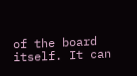of the board itself. It can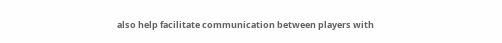also help facilitate communication between players with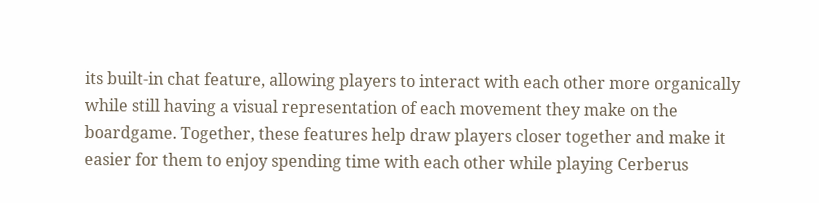its built-in chat feature, allowing players to interact with each other more organically while still having a visual representation of each movement they make on the boardgame. Together, these features help draw players closer together and make it easier for them to enjoy spending time with each other while playing Cerberus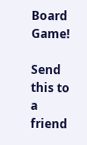Board Game!

Send this to a friend